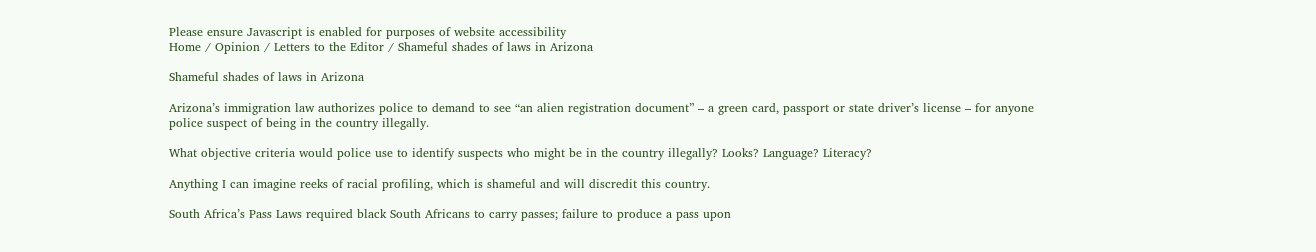Please ensure Javascript is enabled for purposes of website accessibility
Home / Opinion / Letters to the Editor / Shameful shades of laws in Arizona

Shameful shades of laws in Arizona

Arizona’s immigration law authorizes police to demand to see “an alien registration document” – a green card, passport or state driver’s license – for anyone police suspect of being in the country illegally.

What objective criteria would police use to identify suspects who might be in the country illegally? Looks? Language? Literacy?

Anything I can imagine reeks of racial profiling, which is shameful and will discredit this country.

South Africa’s Pass Laws required black South Africans to carry passes; failure to produce a pass upon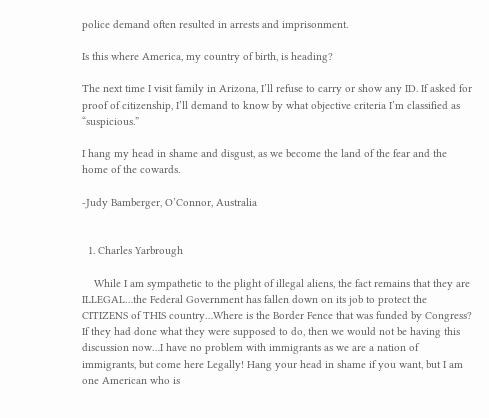police demand often resulted in arrests and imprisonment.

Is this where America, my country of birth, is heading?

The next time I visit family in Arizona, I’ll refuse to carry or show any ID. If asked for proof of citizenship, I’ll demand to know by what objective criteria I’m classified as “suspicious.”

I hang my head in shame and disgust, as we become the land of the fear and the home of the cowards.

-Judy Bamberger, O’Connor, Australia


  1. Charles Yarbrough

    While I am sympathetic to the plight of illegal aliens, the fact remains that they are ILLEGAL…the Federal Government has fallen down on its job to protect the CITIZENS of THIS country…Where is the Border Fence that was funded by Congress? If they had done what they were supposed to do, then we would not be having this discussion now…I have no problem with immigrants as we are a nation of immigrants, but come here Legally! Hang your head in shame if you want, but I am one American who is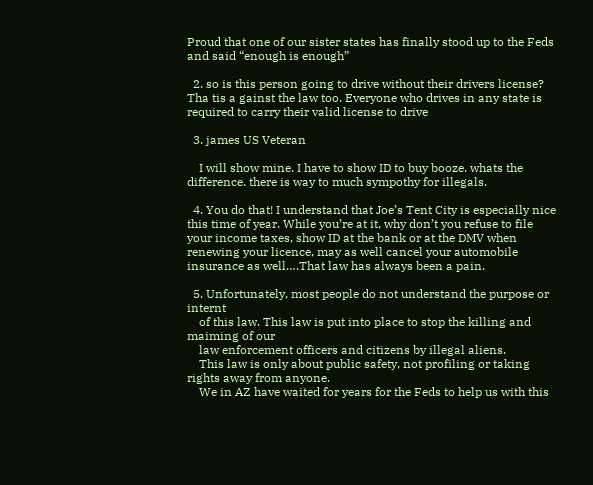Proud that one of our sister states has finally stood up to the Feds and said “enough is enough”

  2. so is this person going to drive without their drivers license? Tha tis a gainst the law too. Everyone who drives in any state is required to carry their valid license to drive

  3. james US Veteran

    I will show mine. I have to show ID to buy booze. whats the difference. there is way to much sympothy for illegals.

  4. You do that! I understand that Joe’s Tent City is especially nice this time of year. While you’re at it, why don’t you refuse to file your income taxes, show ID at the bank or at the DMV when renewing your licence, may as well cancel your automobile insurance as well….That law has always been a pain.

  5. Unfortunately, most people do not understand the purpose or internt
    of this law. This law is put into place to stop the killing and maiming of our
    law enforcement officers and citizens by illegal aliens.
    This law is only about public safety, not profiling or taking rights away from anyone.
    We in AZ have waited for years for the Feds to help us with this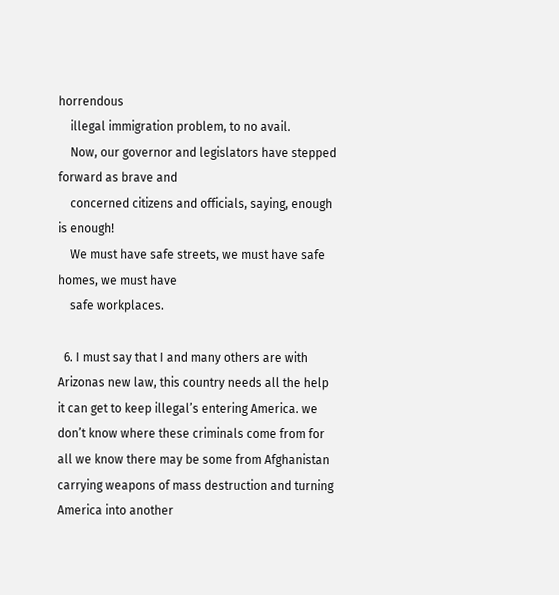horrendous
    illegal immigration problem, to no avail.
    Now, our governor and legislators have stepped forward as brave and
    concerned citizens and officials, saying, enough is enough!
    We must have safe streets, we must have safe homes, we must have
    safe workplaces.

  6. I must say that I and many others are with Arizonas new law, this country needs all the help it can get to keep illegal’s entering America. we don’t know where these criminals come from for all we know there may be some from Afghanistan carrying weapons of mass destruction and turning America into another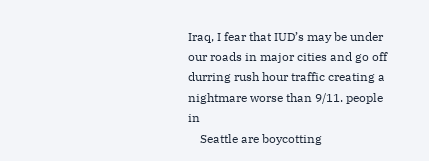Iraq, I fear that IUD’s may be under our roads in major cities and go off durring rush hour traffic creating a nightmare worse than 9/11. people in
    Seattle are boycotting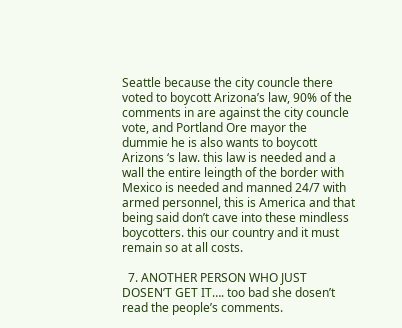Seattle because the city councle there voted to boycott Arizona’s law, 90% of the comments in are against the city councle vote, and Portland Ore mayor the dummie he is also wants to boycott Arizons ‘s law. this law is needed and a wall the entire leingth of the border with Mexico is needed and manned 24/7 with armed personnel, this is America and that being said don’t cave into these mindless boycotters. this our country and it must remain so at all costs.

  7. ANOTHER PERSON WHO JUST DOSEN’T GET IT…. too bad she dosen’t read the people’s comments.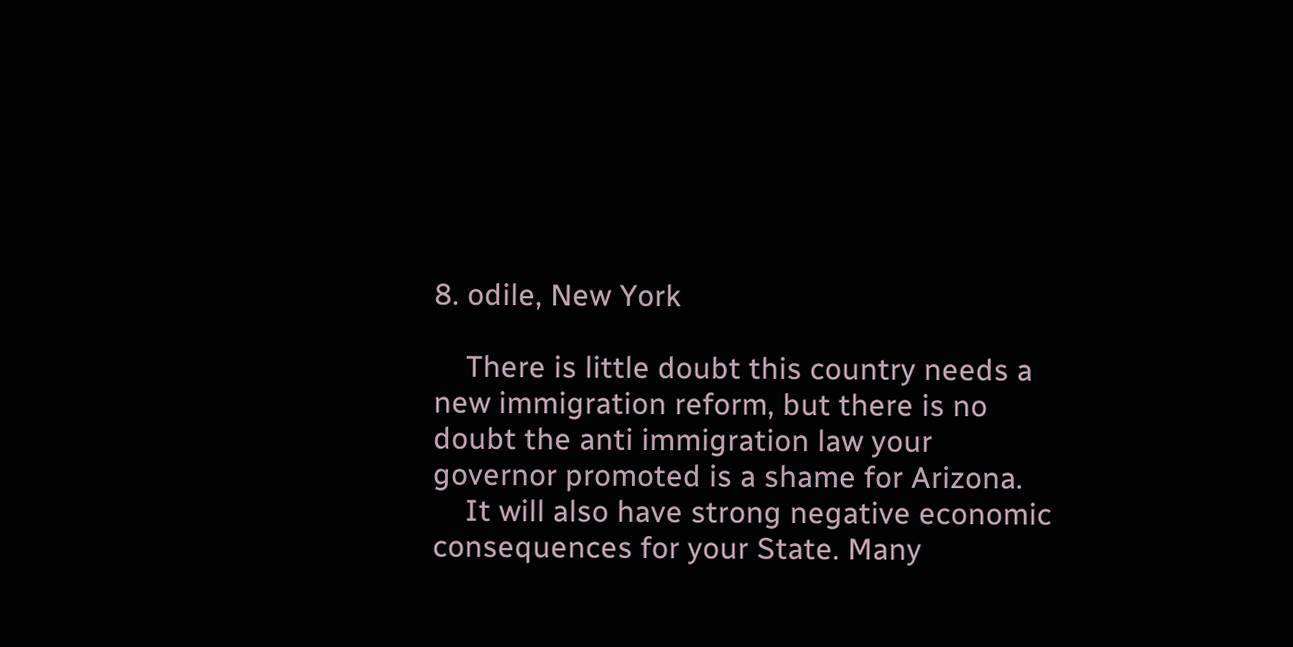8. odile, New York

    There is little doubt this country needs a new immigration reform, but there is no doubt the anti immigration law your governor promoted is a shame for Arizona.
    It will also have strong negative economic consequences for your State. Many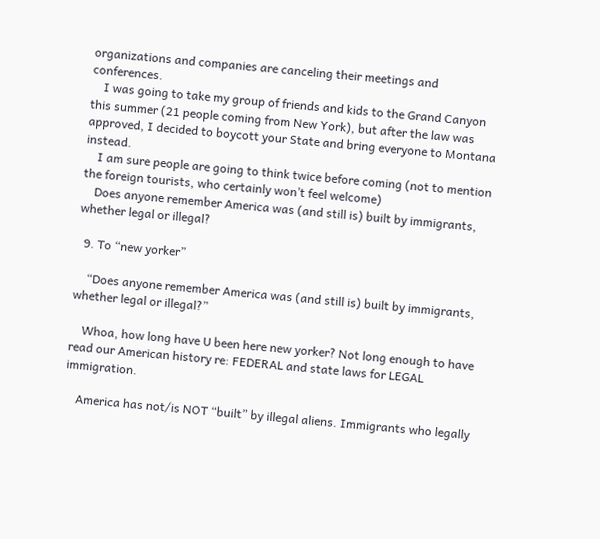organizations and companies are canceling their meetings and conferences.
    I was going to take my group of friends and kids to the Grand Canyon this summer (21 people coming from New York), but after the law was approved, I decided to boycott your State and bring everyone to Montana instead.
    I am sure people are going to think twice before coming (not to mention the foreign tourists, who certainly won’t feel welcome)
    Does anyone remember America was (and still is) built by immigrants, whether legal or illegal?

  9. To “new yorker”

    “Does anyone remember America was (and still is) built by immigrants, whether legal or illegal?”

    Whoa, how long have U been here new yorker? Not long enough to have read our American history re: FEDERAL and state laws for LEGAL immigration.

    America has not/is NOT “built” by illegal aliens. Immigrants who legally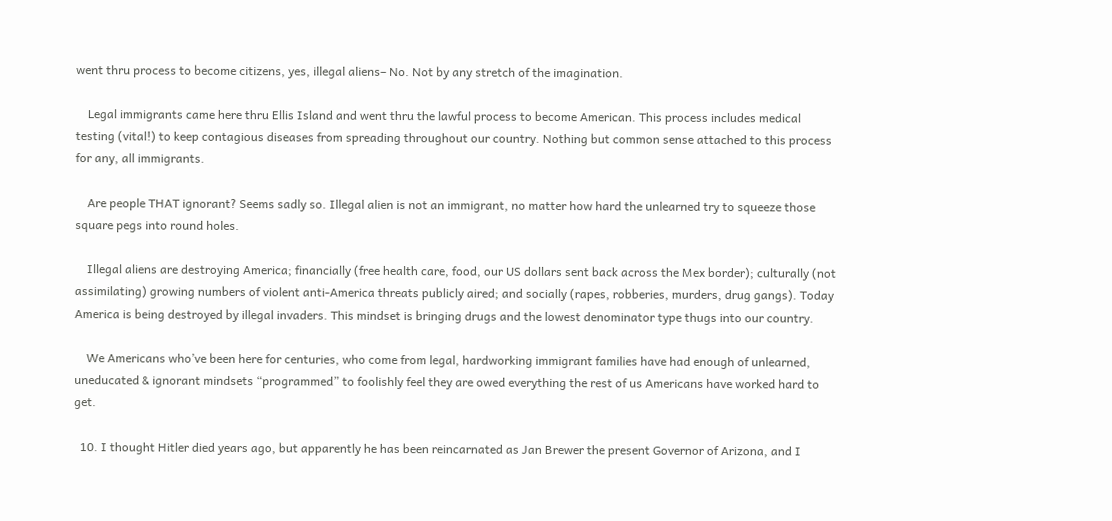went thru process to become citizens, yes, illegal aliens– No. Not by any stretch of the imagination.

    Legal immigrants came here thru Ellis Island and went thru the lawful process to become American. This process includes medical testing (vital!) to keep contagious diseases from spreading throughout our country. Nothing but common sense attached to this process for any, all immigrants.

    Are people THAT ignorant? Seems sadly so. Illegal alien is not an immigrant, no matter how hard the unlearned try to squeeze those square pegs into round holes.

    Illegal aliens are destroying America; financially (free health care, food, our US dollars sent back across the Mex border); culturally (not assimilating) growing numbers of violent anti-America threats publicly aired; and socially (rapes, robberies, murders, drug gangs). Today America is being destroyed by illegal invaders. This mindset is bringing drugs and the lowest denominator type thugs into our country.

    We Americans who’ve been here for centuries, who come from legal, hardworking immigrant families have had enough of unlearned, uneducated & ignorant mindsets “programmed” to foolishly feel they are owed everything the rest of us Americans have worked hard to get.

  10. I thought Hitler died years ago, but apparently he has been reincarnated as Jan Brewer the present Governor of Arizona, and I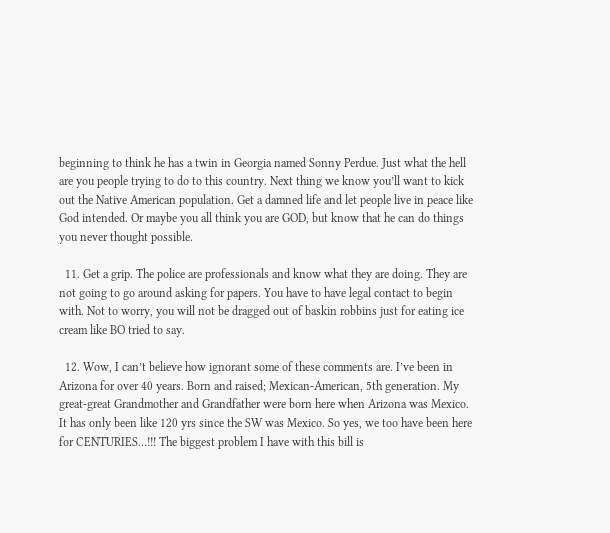beginning to think he has a twin in Georgia named Sonny Perdue. Just what the hell are you people trying to do to this country. Next thing we know you’ll want to kick out the Native American population. Get a damned life and let people live in peace like God intended. Or maybe you all think you are GOD, but know that he can do things you never thought possible.

  11. Get a grip. The police are professionals and know what they are doing. They are not going to go around asking for papers. You have to have legal contact to begin with. Not to worry, you will not be dragged out of baskin robbins just for eating ice cream like BO tried to say.

  12. Wow, I can’t believe how ignorant some of these comments are. I’ve been in Arizona for over 40 years. Born and raised; Mexican-American, 5th generation. My great-great Grandmother and Grandfather were born here when Arizona was Mexico. It has only been like 120 yrs since the SW was Mexico. So yes, we too have been here for CENTURIES…!!! The biggest problem I have with this bill is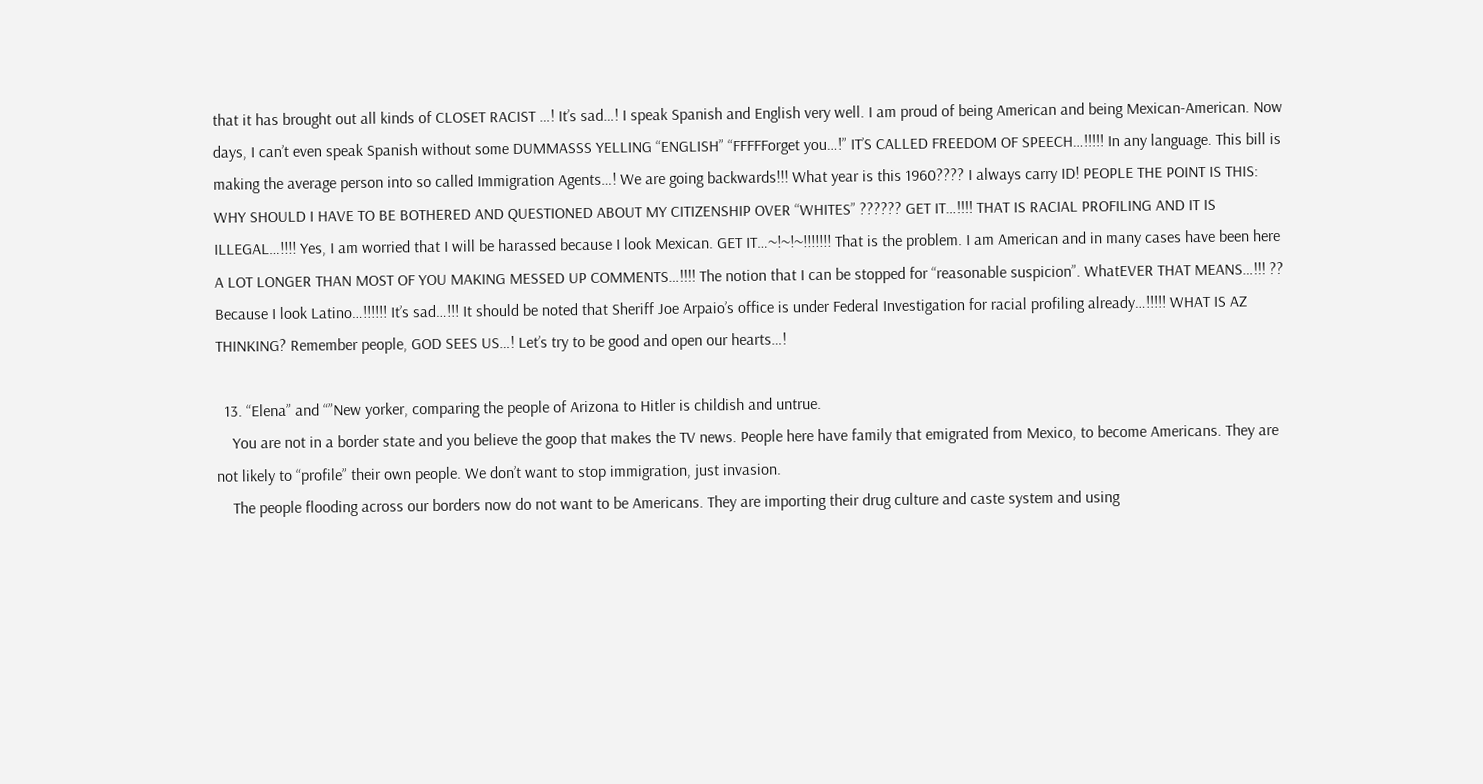that it has brought out all kinds of CLOSET RACIST …! It’s sad…! I speak Spanish and English very well. I am proud of being American and being Mexican-American. Now days, I can’t even speak Spanish without some DUMMASSS YELLING “ENGLISH” “FFFFForget you…!” IT’S CALLED FREEDOM OF SPEECH…!!!!! In any language. This bill is making the average person into so called Immigration Agents…! We are going backwards!!! What year is this 1960???? I always carry ID! PEOPLE THE POINT IS THIS: WHY SHOULD I HAVE TO BE BOTHERED AND QUESTIONED ABOUT MY CITIZENSHIP OVER “WHITES” ?????? GET IT…!!!! THAT IS RACIAL PROFILING AND IT IS ILLEGAL…!!!! Yes, I am worried that I will be harassed because I look Mexican. GET IT…~!~!~!!!!!!! That is the problem. I am American and in many cases have been here A LOT LONGER THAN MOST OF YOU MAKING MESSED UP COMMENTS…!!!! The notion that I can be stopped for “reasonable suspicion”. WhatEVER THAT MEANS…!!! ?? Because I look Latino…!!!!!! It’s sad…!!! It should be noted that Sheriff Joe Arpaio’s office is under Federal Investigation for racial profiling already…!!!!! WHAT IS AZ THINKING? Remember people, GOD SEES US…! Let’s try to be good and open our hearts…!

  13. “Elena” and “”New yorker, comparing the people of Arizona to Hitler is childish and untrue.
    You are not in a border state and you believe the goop that makes the TV news. People here have family that emigrated from Mexico, to become Americans. They are not likely to “profile” their own people. We don’t want to stop immigration, just invasion.
    The people flooding across our borders now do not want to be Americans. They are importing their drug culture and caste system and using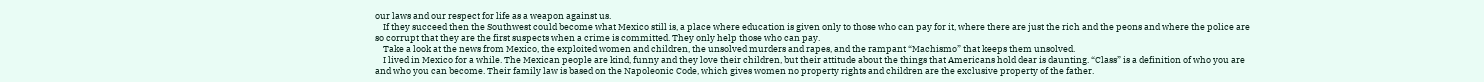our laws and our respect for life as a weapon against us.
    If they succeed then the Southwest could become what Mexico still is, a place where education is given only to those who can pay for it, where there are just the rich and the peons and where the police are so corrupt that they are the first suspects when a crime is committed. They only help those who can pay.
    Take a look at the news from Mexico, the exploited women and children, the unsolved murders and rapes, and the rampant “Machismo” that keeps them unsolved.
    I lived in Mexico for a while. The Mexican people are kind, funny and they love their children, but their attitude about the things that Americans hold dear is daunting. “Class” is a definition of who you are and who you can become. Their family law is based on the Napoleonic Code, which gives women no property rights and children are the exclusive property of the father.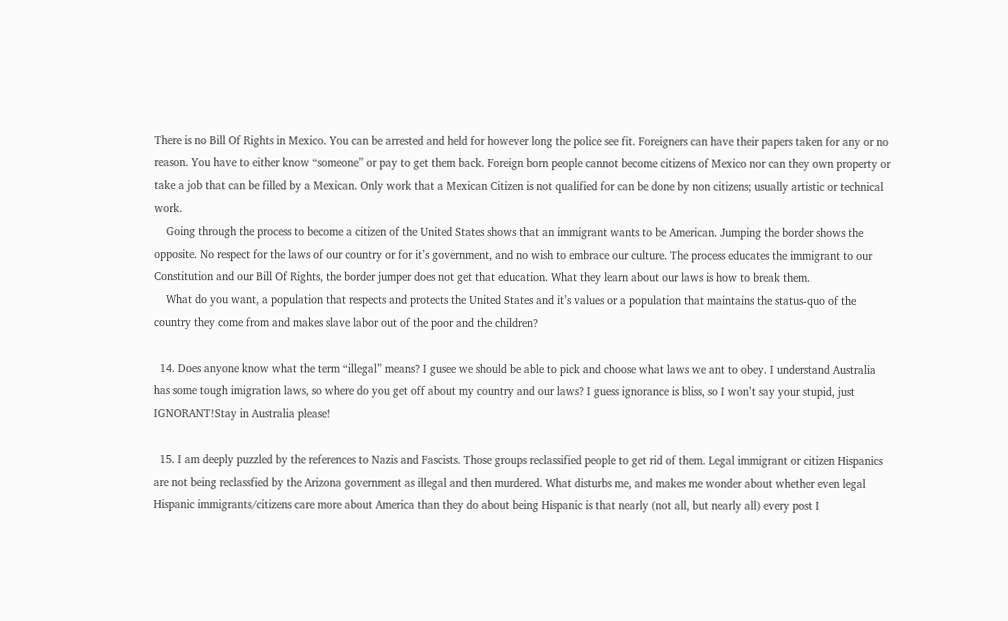There is no Bill Of Rights in Mexico. You can be arrested and held for however long the police see fit. Foreigners can have their papers taken for any or no reason. You have to either know “someone” or pay to get them back. Foreign born people cannot become citizens of Mexico nor can they own property or take a job that can be filled by a Mexican. Only work that a Mexican Citizen is not qualified for can be done by non citizens; usually artistic or technical work.
    Going through the process to become a citizen of the United States shows that an immigrant wants to be American. Jumping the border shows the opposite. No respect for the laws of our country or for it’s government, and no wish to embrace our culture. The process educates the immigrant to our Constitution and our Bill Of Rights, the border jumper does not get that education. What they learn about our laws is how to break them.
    What do you want, a population that respects and protects the United States and it’s values or a population that maintains the status-quo of the country they come from and makes slave labor out of the poor and the children?

  14. Does anyone know what the term “illegal” means? I gusee we should be able to pick and choose what laws we ant to obey. I understand Australia has some tough imigration laws, so where do you get off about my country and our laws? I guess ignorance is bliss, so I won’t say your stupid, just IGNORANT!Stay in Australia please!

  15. I am deeply puzzled by the references to Nazis and Fascists. Those groups reclassified people to get rid of them. Legal immigrant or citizen Hispanics are not being reclassfied by the Arizona government as illegal and then murdered. What disturbs me, and makes me wonder about whether even legal Hispanic immigrants/citizens care more about America than they do about being Hispanic is that nearly (not all, but nearly all) every post I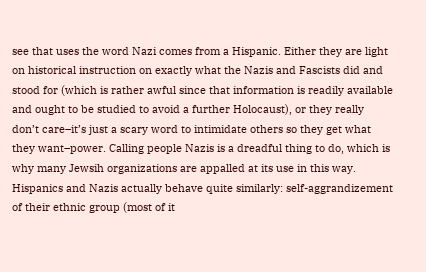see that uses the word Nazi comes from a Hispanic. Either they are light on historical instruction on exactly what the Nazis and Fascists did and stood for (which is rather awful since that information is readily available and ought to be studied to avoid a further Holocaust), or they really don’t care–it’s just a scary word to intimidate others so they get what they want–power. Calling people Nazis is a dreadful thing to do, which is why many Jewsih organizations are appalled at its use in this way. Hispanics and Nazis actually behave quite similarly: self-aggrandizement of their ethnic group (most of it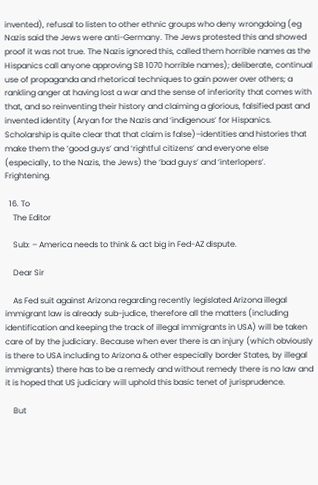invented), refusal to listen to other ethnic groups who deny wrongdoing (eg Nazis said the Jews were anti-Germany. The Jews protested this and showed proof it was not true. The Nazis ignored this, called them horrible names as the Hispanics call anyone approving SB 1070 horrible names); deliberate, continual use of propaganda and rhetorical techniques to gain power over others; a rankling anger at having lost a war and the sense of inferiority that comes with that, and so reinventing their history and claiming a glorious, falsified past and invented identity (Aryan for the Nazis and ‘indigenous’ for Hispanics. Scholarship is quite clear that that claim is false)–identities and histories that make them the ‘good guys’ and ‘rightful citizens’ and everyone else (especially, to the Nazis, the Jews) the ‘bad guys’ and ‘interlopers’. Frightening.

  16. To
    The Editor

    Sub: – America needs to think & act big in Fed-AZ dispute.

    Dear Sir

    As Fed suit against Arizona regarding recently legislated Arizona illegal immigrant law is already sub-judice, therefore all the matters (including identification and keeping the track of illegal immigrants in USA) will be taken care of by the judiciary. Because when ever there is an injury (which obviously is there to USA including to Arizona & other especially border States, by illegal immigrants) there has to be a remedy and without remedy there is no law and it is hoped that US judiciary will uphold this basic tenet of jurisprudence.

    But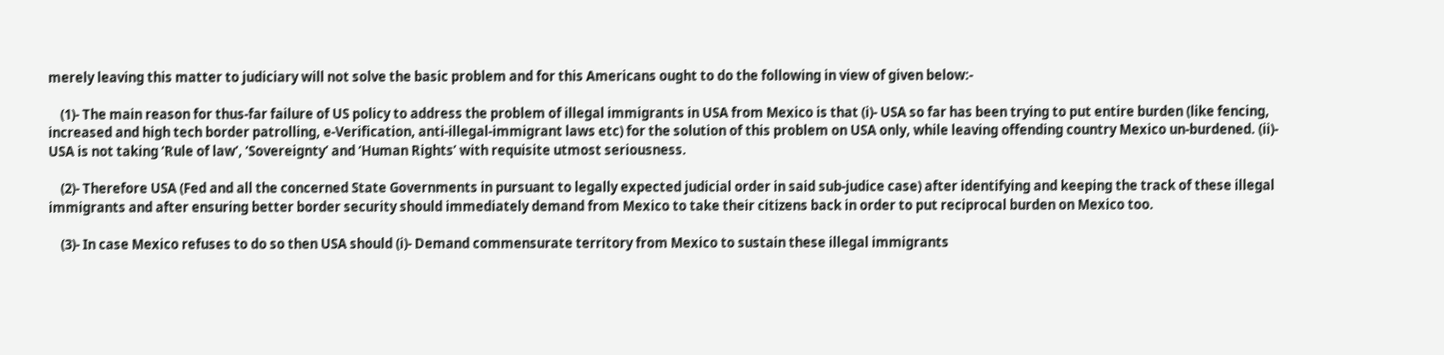merely leaving this matter to judiciary will not solve the basic problem and for this Americans ought to do the following in view of given below:-

    (1)- The main reason for thus-far failure of US policy to address the problem of illegal immigrants in USA from Mexico is that (i)- USA so far has been trying to put entire burden (like fencing, increased and high tech border patrolling, e-Verification, anti-illegal-immigrant laws etc) for the solution of this problem on USA only, while leaving offending country Mexico un-burdened. (ii)- USA is not taking ‘Rule of law’, ‘Sovereignty’ and ‘Human Rights’ with requisite utmost seriousness.

    (2)- Therefore USA (Fed and all the concerned State Governments in pursuant to legally expected judicial order in said sub-judice case) after identifying and keeping the track of these illegal immigrants and after ensuring better border security should immediately demand from Mexico to take their citizens back in order to put reciprocal burden on Mexico too.

    (3)- In case Mexico refuses to do so then USA should (i)- Demand commensurate territory from Mexico to sustain these illegal immigrants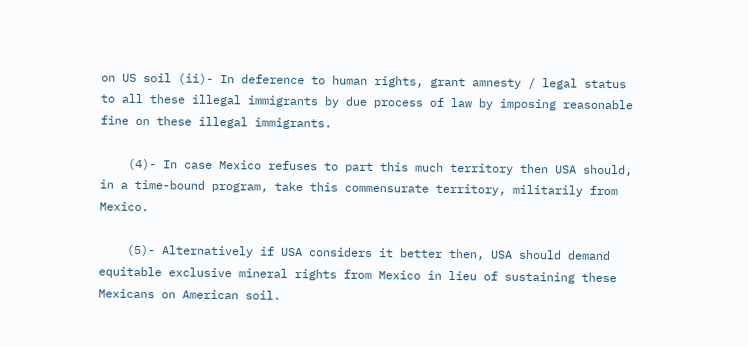on US soil (ii)- In deference to human rights, grant amnesty / legal status to all these illegal immigrants by due process of law by imposing reasonable fine on these illegal immigrants.

    (4)- In case Mexico refuses to part this much territory then USA should, in a time-bound program, take this commensurate territory, militarily from Mexico.

    (5)- Alternatively if USA considers it better then, USA should demand equitable exclusive mineral rights from Mexico in lieu of sustaining these Mexicans on American soil.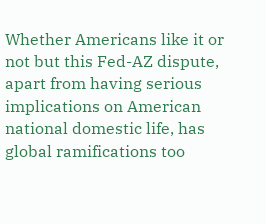Whether Americans like it or not but this Fed-AZ dispute, apart from having serious implications on American national domestic life, has global ramifications too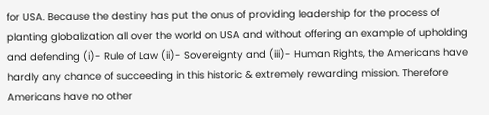for USA. Because the destiny has put the onus of providing leadership for the process of planting globalization all over the world on USA and without offering an example of upholding and defending (i)- Rule of Law (ii)- Sovereignty and (iii)- Human Rights, the Americans have hardly any chance of succeeding in this historic & extremely rewarding mission. Therefore Americans have no other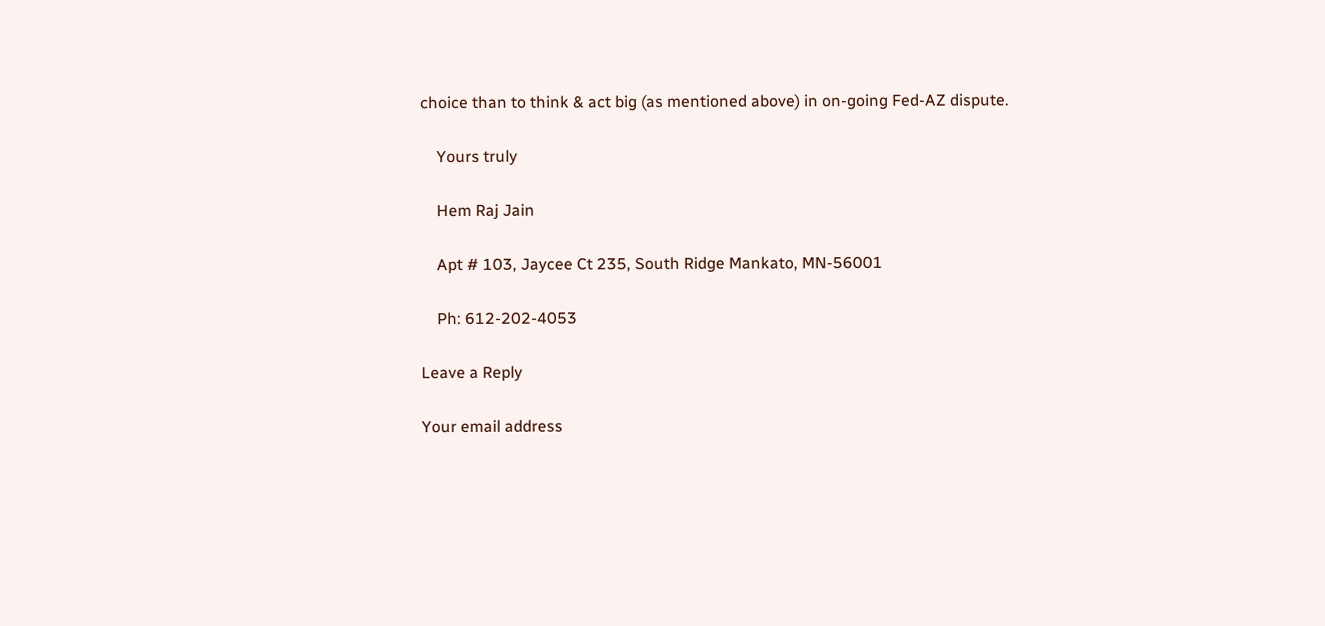choice than to think & act big (as mentioned above) in on-going Fed-AZ dispute.

    Yours truly

    Hem Raj Jain

    Apt # 103, Jaycee Ct 235, South Ridge Mankato, MN-56001

    Ph: 612-202-4053

Leave a Reply

Your email address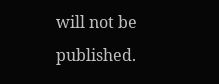will not be published.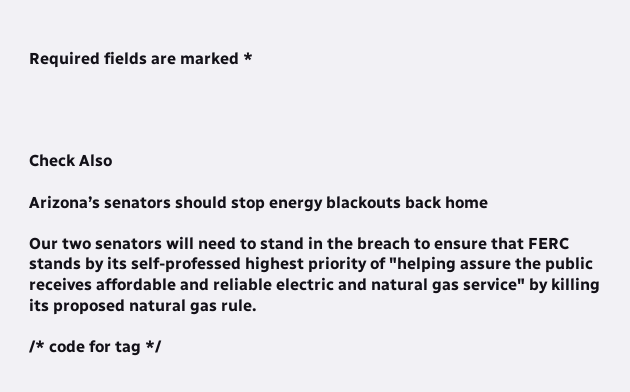Required fields are marked *




Check Also

Arizona’s senators should stop energy blackouts back home

Our two senators will need to stand in the breach to ensure that FERC stands by its self-professed highest priority of "helping assure the public receives affordable and reliable electric and natural gas service" by killing its proposed natural gas rule.

/* code for tag */